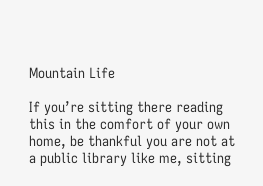Mountain Life

If you’re sitting there reading this in the comfort of your own home, be thankful you are not at a public library like me, sitting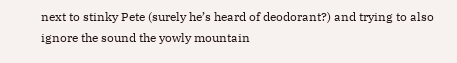next to stinky Pete (surely he’s heard of deodorant?) and trying to also ignore the sound the yowly mountain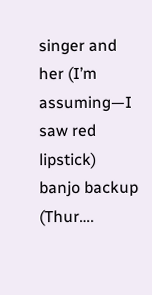singer and her (I’m assuming—I saw red lipstick) banjo backup (Thur….